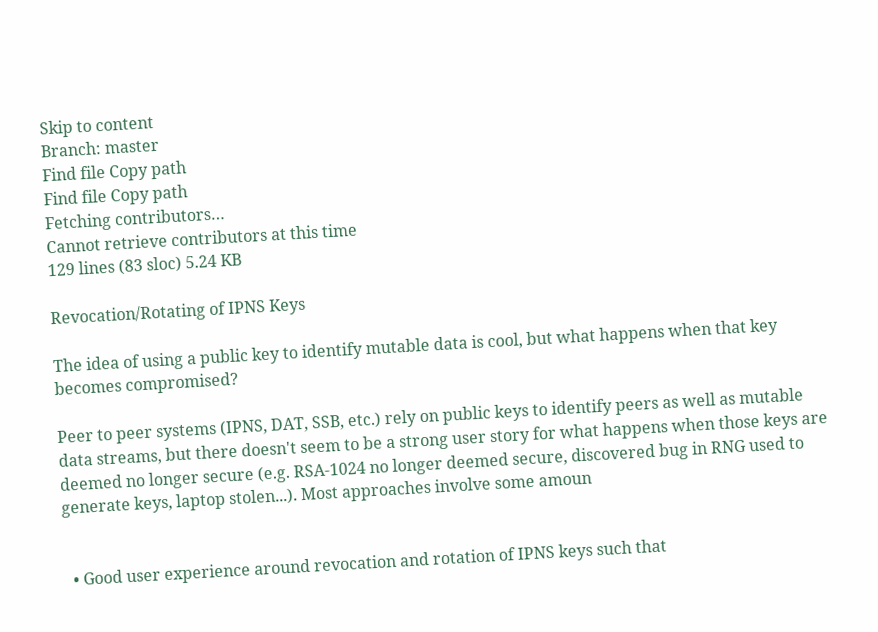Skip to content
Branch: master
Find file Copy path
Find file Copy path
Fetching contributors…
Cannot retrieve contributors at this time
129 lines (83 sloc) 5.24 KB

Revocation/Rotating of IPNS Keys

The idea of using a public key to identify mutable data is cool, but what happens when that key becomes compromised?

Peer to peer systems (IPNS, DAT, SSB, etc.) rely on public keys to identify peers as well as mutable data streams, but there doesn't seem to be a strong user story for what happens when those keys are deemed no longer secure (e.g. RSA-1024 no longer deemed secure, discovered bug in RNG used to generate keys, laptop stolen...). Most approaches involve some amoun


  • Good user experience around revocation and rotation of IPNS keys such that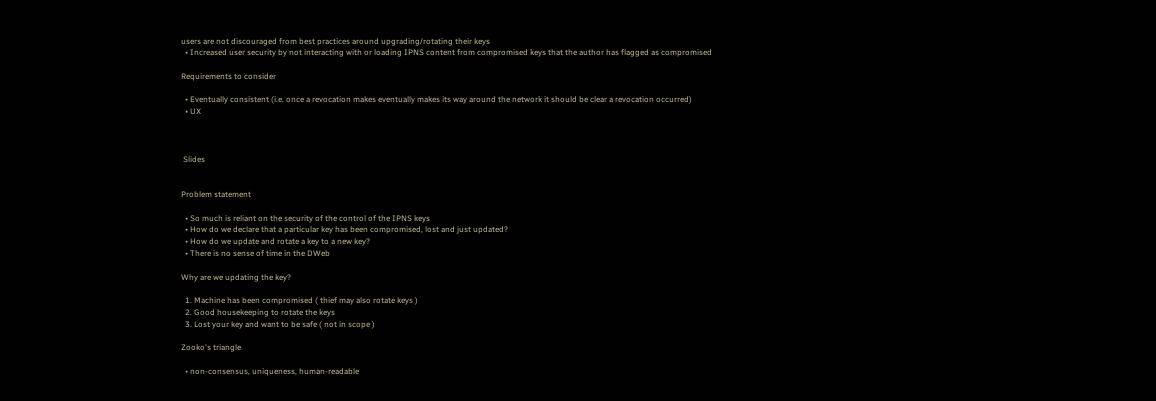users are not discouraged from best practices around upgrading/rotating their keys
  • Increased user security by not interacting with or loading IPNS content from compromised keys that the author has flagged as compromised

Requirements to consider

  • Eventually consistent (i.e. once a revocation makes eventually makes its way around the network it should be clear a revocation occurred)
  • UX



 Slides


Problem statement

  • So much is reliant on the security of the control of the IPNS keys
  • How do we declare that a particular key has been compromised, lost and just updated?
  • How do we update and rotate a key to a new key?
  • There is no sense of time in the DWeb

Why are we updating the key?

  1. Machine has been compromised ( thief may also rotate keys )
  2. Good housekeeping to rotate the keys
  3. Lost your key and want to be safe ( not in scope )

Zooko's triangle

  • non-consensus, uniqueness, human-readable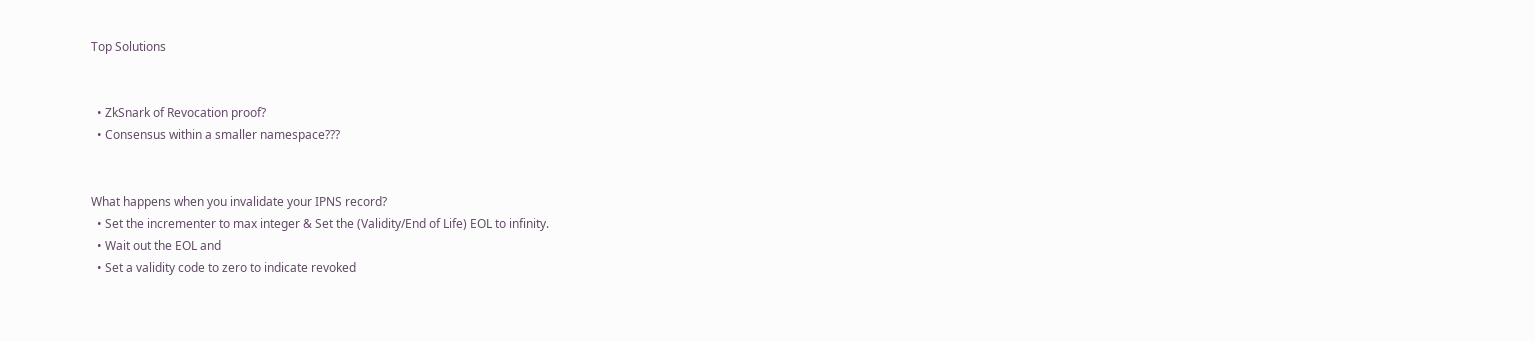Top Solutions


  • ZkSnark of Revocation proof?
  • Consensus within a smaller namespace???


What happens when you invalidate your IPNS record?
  • Set the incrementer to max integer & Set the (Validity/End of Life) EOL to infinity.
  • Wait out the EOL and
  • Set a validity code to zero to indicate revoked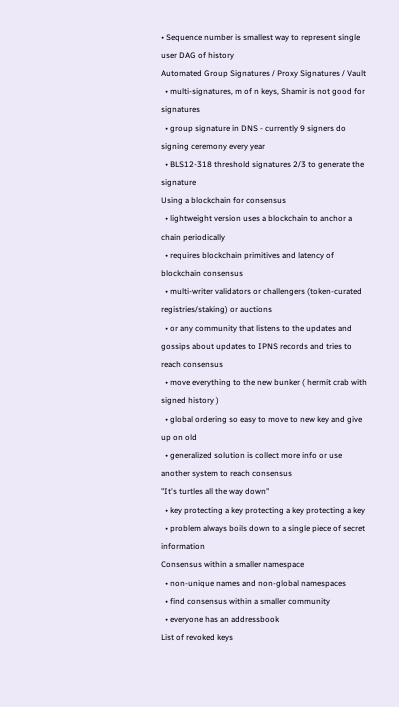• Sequence number is smallest way to represent single user DAG of history
Automated Group Signatures / Proxy Signatures / Vault
  • multi-signatures, m of n keys, Shamir is not good for signatures
  • group signature in DNS - currently 9 signers do signing ceremony every year
  • BLS12-318 threshold signatures 2/3 to generate the signature
Using a blockchain for consensus
  • lightweight version uses a blockchain to anchor a chain periodically
  • requires blockchain primitives and latency of blockchain consensus
  • multi-writer validators or challengers (token-curated registries/staking) or auctions
  • or any community that listens to the updates and gossips about updates to IPNS records and tries to reach consensus
  • move everything to the new bunker ( hermit crab with signed history )
  • global ordering so easy to move to new key and give up on old
  • generalized solution is collect more info or use another system to reach consensus
"It's turtles all the way down"
  • key protecting a key protecting a key protecting a key
  • problem always boils down to a single piece of secret information
Consensus within a smaller namespace
  • non-unique names and non-global namespaces
  • find consensus within a smaller community
  • everyone has an addressbook
List of revoked keys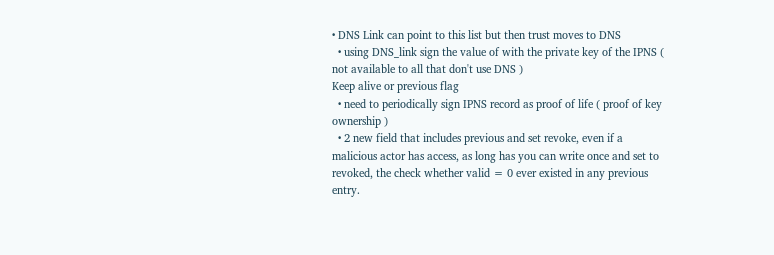• DNS Link can point to this list but then trust moves to DNS
  • using DNS_link sign the value of with the private key of the IPNS ( not available to all that don't use DNS )
Keep alive or previous flag
  • need to periodically sign IPNS record as proof of life ( proof of key ownership )
  • 2 new field that includes previous and set revoke, even if a malicious actor has access, as long has you can write once and set to revoked, the check whether valid = 0 ever existed in any previous entry.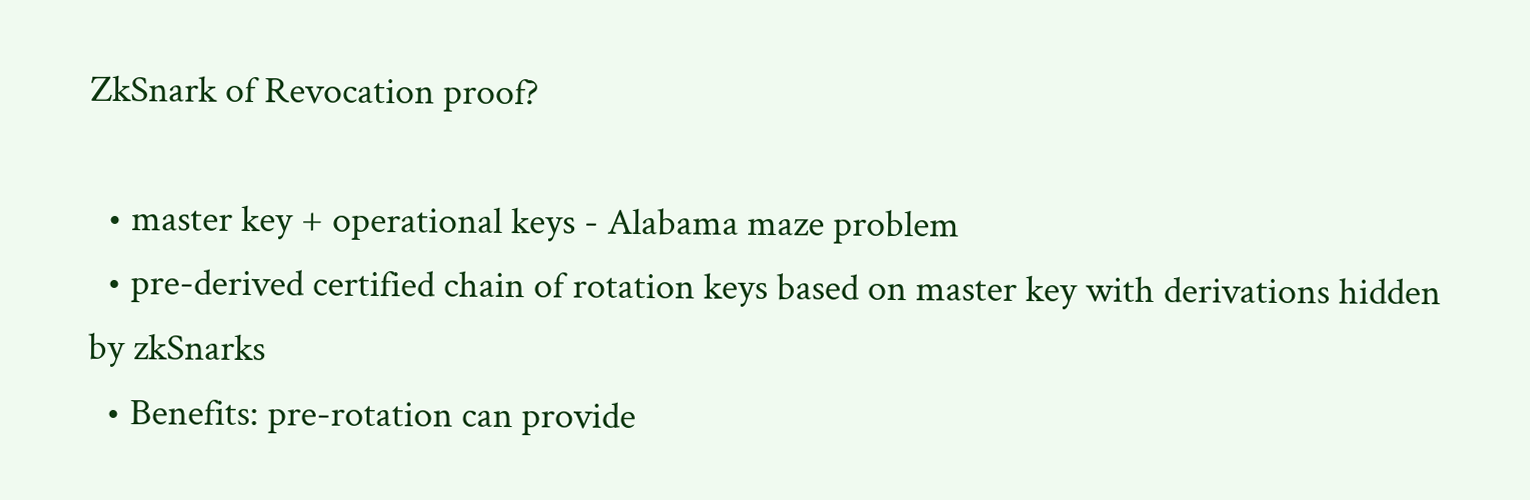ZkSnark of Revocation proof?

  • master key + operational keys - Alabama maze problem
  • pre-derived certified chain of rotation keys based on master key with derivations hidden by zkSnarks
  • Benefits: pre-rotation can provide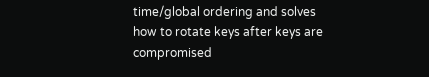time/global ordering and solves how to rotate keys after keys are compromised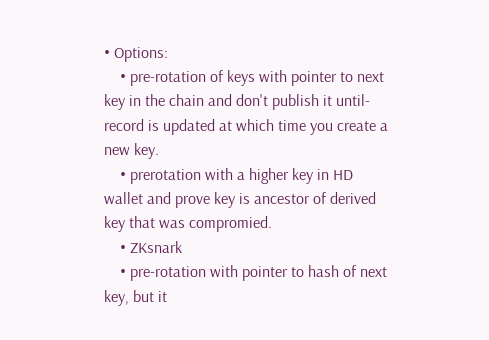• Options:
    • pre-rotation of keys with pointer to next key in the chain and don't publish it until- record is updated at which time you create a new key.
    • prerotation with a higher key in HD wallet and prove key is ancestor of derived key that was compromied.
    • ZKsnark
    • pre-rotation with pointer to hash of next key, but it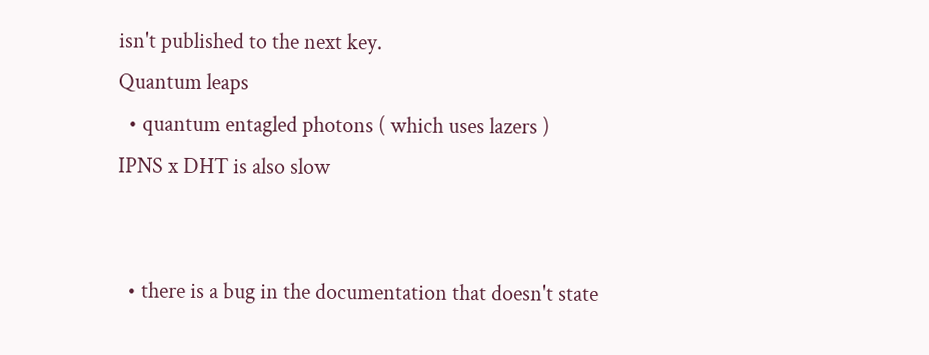isn't published to the next key.
Quantum leaps
  • quantum entagled photons ( which uses lazers )
IPNS x DHT is also slow


  • there is a bug in the documentation that doesn't state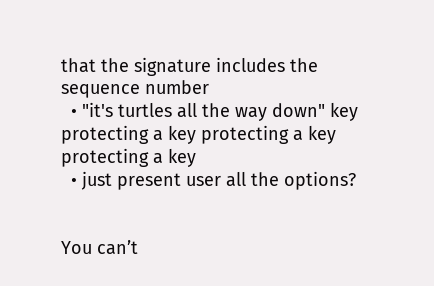that the signature includes the sequence number
  • "it's turtles all the way down" key protecting a key protecting a key protecting a key
  • just present user all the options?


You can’t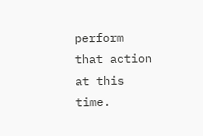perform that action at this time.